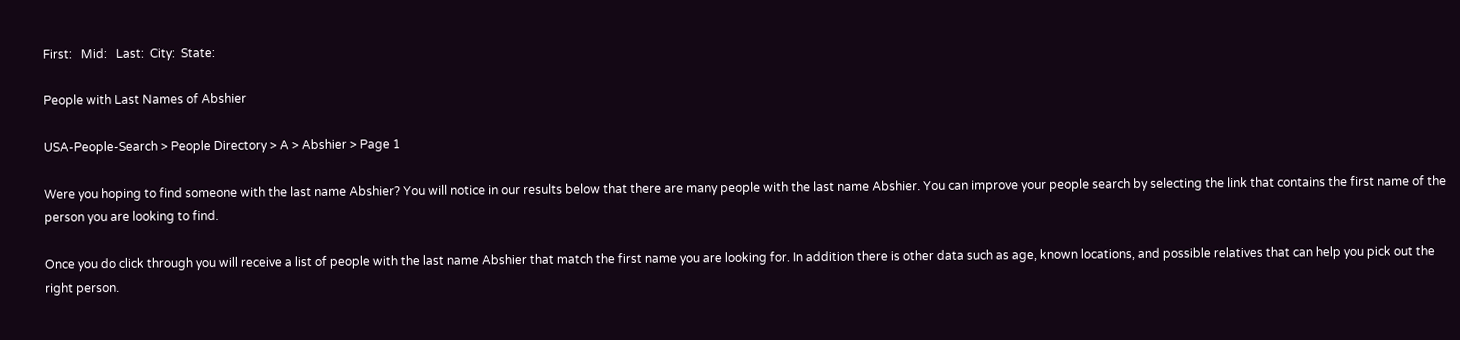First:   Mid:   Last:  City:  State:

People with Last Names of Abshier

USA-People-Search > People Directory > A > Abshier > Page 1

Were you hoping to find someone with the last name Abshier? You will notice in our results below that there are many people with the last name Abshier. You can improve your people search by selecting the link that contains the first name of the person you are looking to find.

Once you do click through you will receive a list of people with the last name Abshier that match the first name you are looking for. In addition there is other data such as age, known locations, and possible relatives that can help you pick out the right person.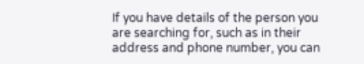If you have details of the person you are searching for, such as in their address and phone number, you can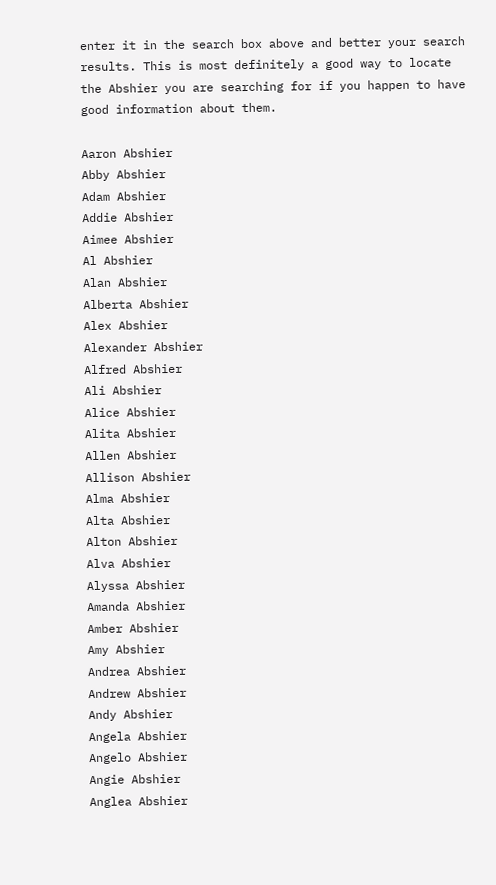enter it in the search box above and better your search results. This is most definitely a good way to locate the Abshier you are searching for if you happen to have good information about them.

Aaron Abshier
Abby Abshier
Adam Abshier
Addie Abshier
Aimee Abshier
Al Abshier
Alan Abshier
Alberta Abshier
Alex Abshier
Alexander Abshier
Alfred Abshier
Ali Abshier
Alice Abshier
Alita Abshier
Allen Abshier
Allison Abshier
Alma Abshier
Alta Abshier
Alton Abshier
Alva Abshier
Alyssa Abshier
Amanda Abshier
Amber Abshier
Amy Abshier
Andrea Abshier
Andrew Abshier
Andy Abshier
Angela Abshier
Angelo Abshier
Angie Abshier
Anglea Abshier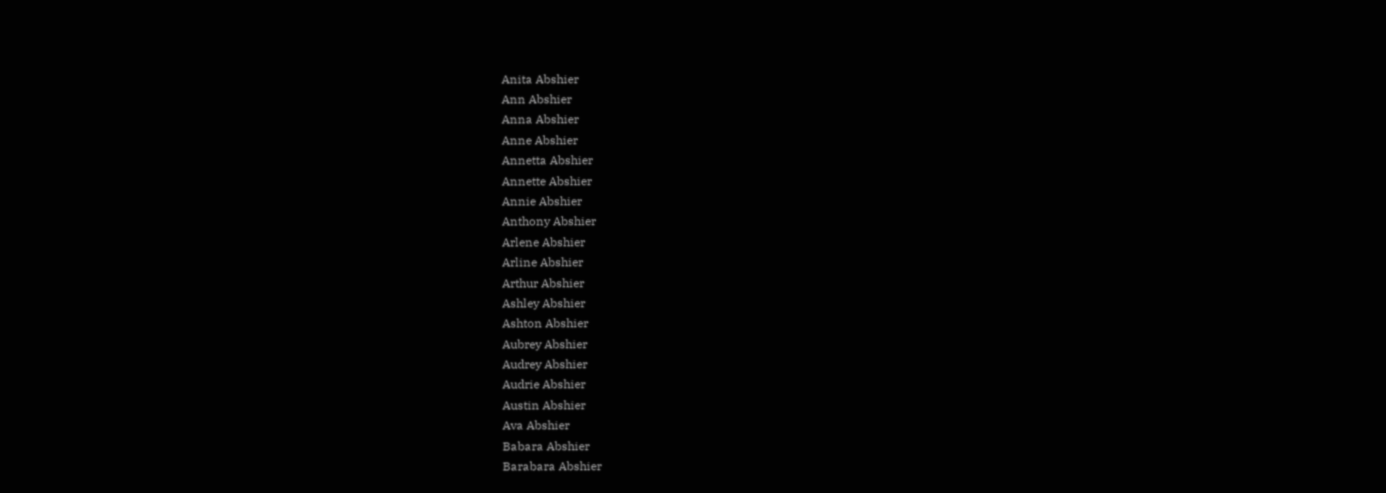Anita Abshier
Ann Abshier
Anna Abshier
Anne Abshier
Annetta Abshier
Annette Abshier
Annie Abshier
Anthony Abshier
Arlene Abshier
Arline Abshier
Arthur Abshier
Ashley Abshier
Ashton Abshier
Aubrey Abshier
Audrey Abshier
Audrie Abshier
Austin Abshier
Ava Abshier
Babara Abshier
Barabara Abshier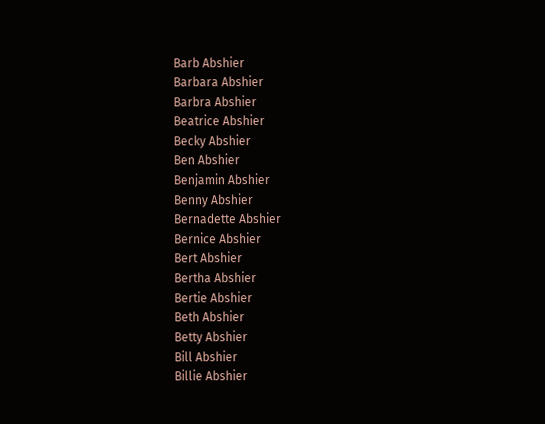Barb Abshier
Barbara Abshier
Barbra Abshier
Beatrice Abshier
Becky Abshier
Ben Abshier
Benjamin Abshier
Benny Abshier
Bernadette Abshier
Bernice Abshier
Bert Abshier
Bertha Abshier
Bertie Abshier
Beth Abshier
Betty Abshier
Bill Abshier
Billie Abshier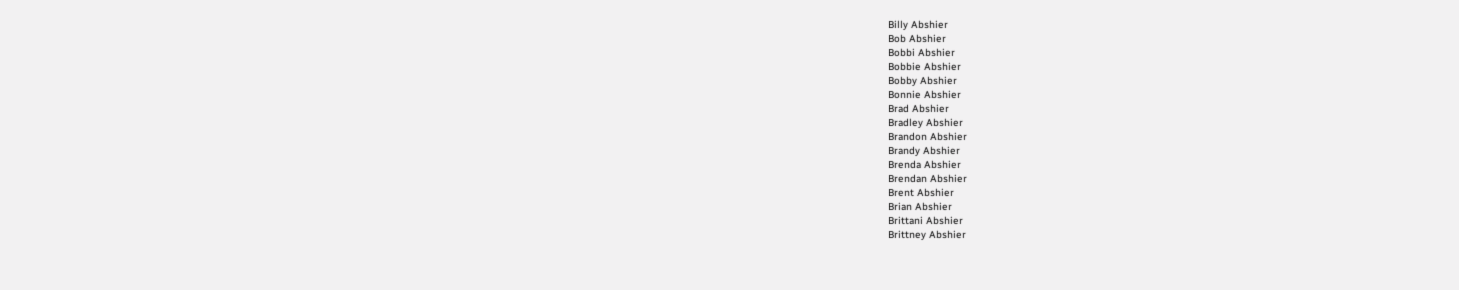Billy Abshier
Bob Abshier
Bobbi Abshier
Bobbie Abshier
Bobby Abshier
Bonnie Abshier
Brad Abshier
Bradley Abshier
Brandon Abshier
Brandy Abshier
Brenda Abshier
Brendan Abshier
Brent Abshier
Brian Abshier
Brittani Abshier
Brittney Abshier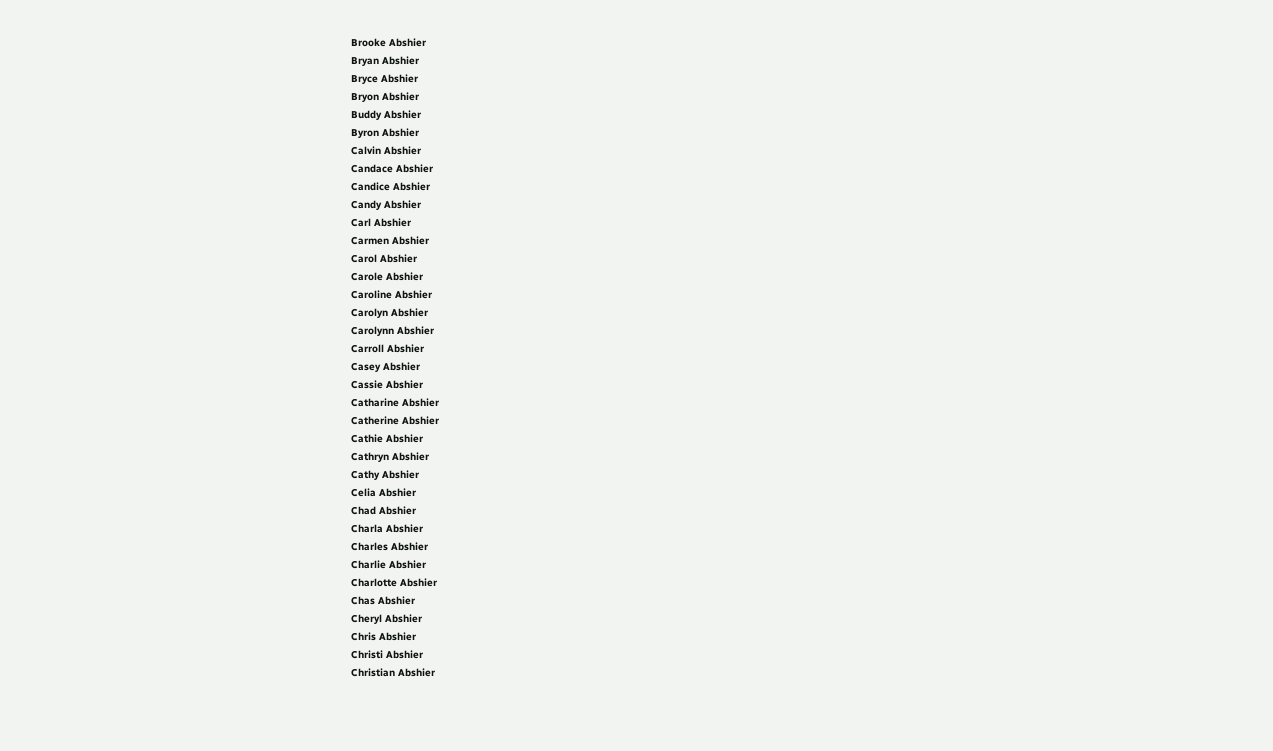Brooke Abshier
Bryan Abshier
Bryce Abshier
Bryon Abshier
Buddy Abshier
Byron Abshier
Calvin Abshier
Candace Abshier
Candice Abshier
Candy Abshier
Carl Abshier
Carmen Abshier
Carol Abshier
Carole Abshier
Caroline Abshier
Carolyn Abshier
Carolynn Abshier
Carroll Abshier
Casey Abshier
Cassie Abshier
Catharine Abshier
Catherine Abshier
Cathie Abshier
Cathryn Abshier
Cathy Abshier
Celia Abshier
Chad Abshier
Charla Abshier
Charles Abshier
Charlie Abshier
Charlotte Abshier
Chas Abshier
Cheryl Abshier
Chris Abshier
Christi Abshier
Christian Abshier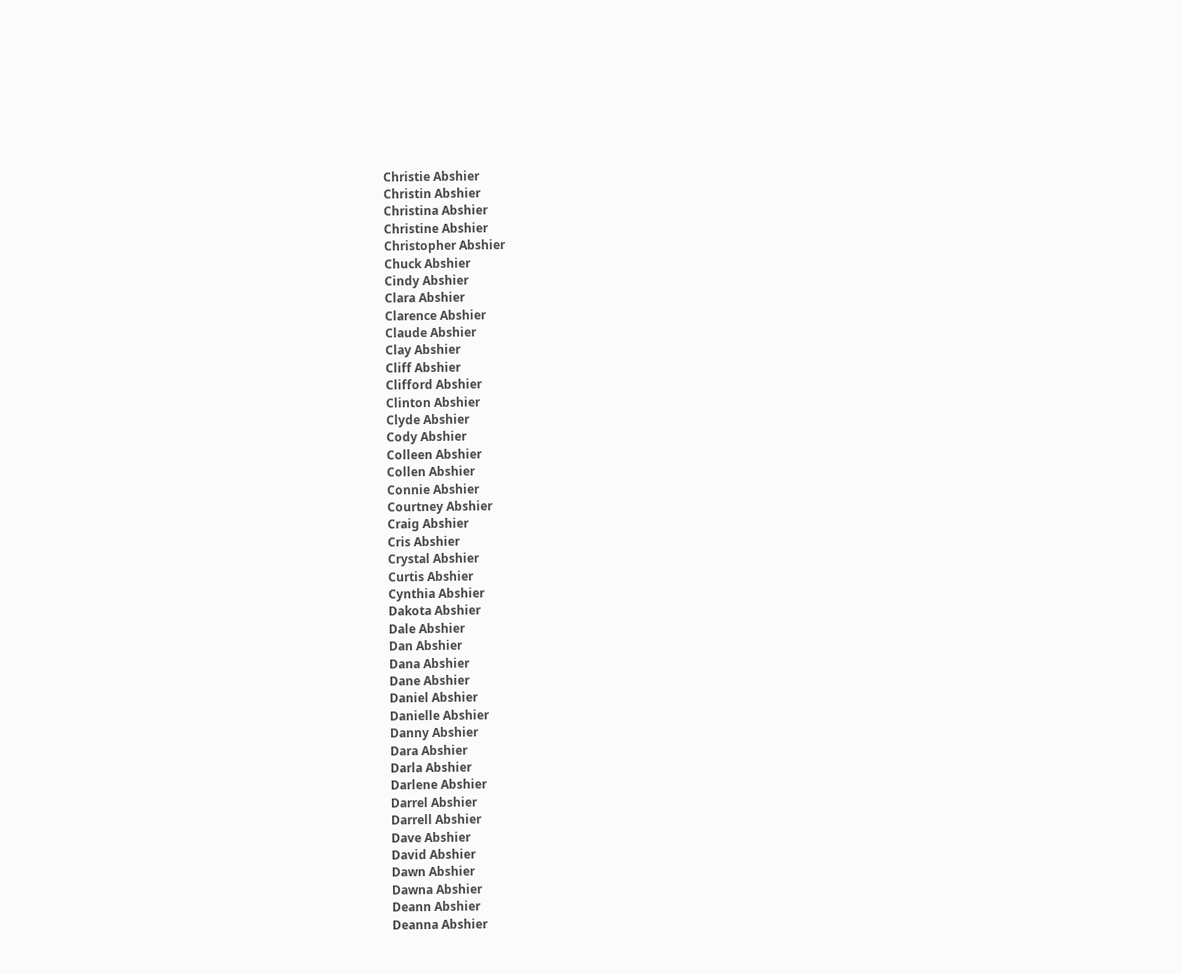Christie Abshier
Christin Abshier
Christina Abshier
Christine Abshier
Christopher Abshier
Chuck Abshier
Cindy Abshier
Clara Abshier
Clarence Abshier
Claude Abshier
Clay Abshier
Cliff Abshier
Clifford Abshier
Clinton Abshier
Clyde Abshier
Cody Abshier
Colleen Abshier
Collen Abshier
Connie Abshier
Courtney Abshier
Craig Abshier
Cris Abshier
Crystal Abshier
Curtis Abshier
Cynthia Abshier
Dakota Abshier
Dale Abshier
Dan Abshier
Dana Abshier
Dane Abshier
Daniel Abshier
Danielle Abshier
Danny Abshier
Dara Abshier
Darla Abshier
Darlene Abshier
Darrel Abshier
Darrell Abshier
Dave Abshier
David Abshier
Dawn Abshier
Dawna Abshier
Deann Abshier
Deanna Abshier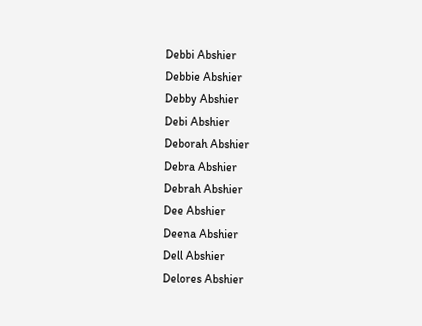Debbi Abshier
Debbie Abshier
Debby Abshier
Debi Abshier
Deborah Abshier
Debra Abshier
Debrah Abshier
Dee Abshier
Deena Abshier
Dell Abshier
Delores Abshier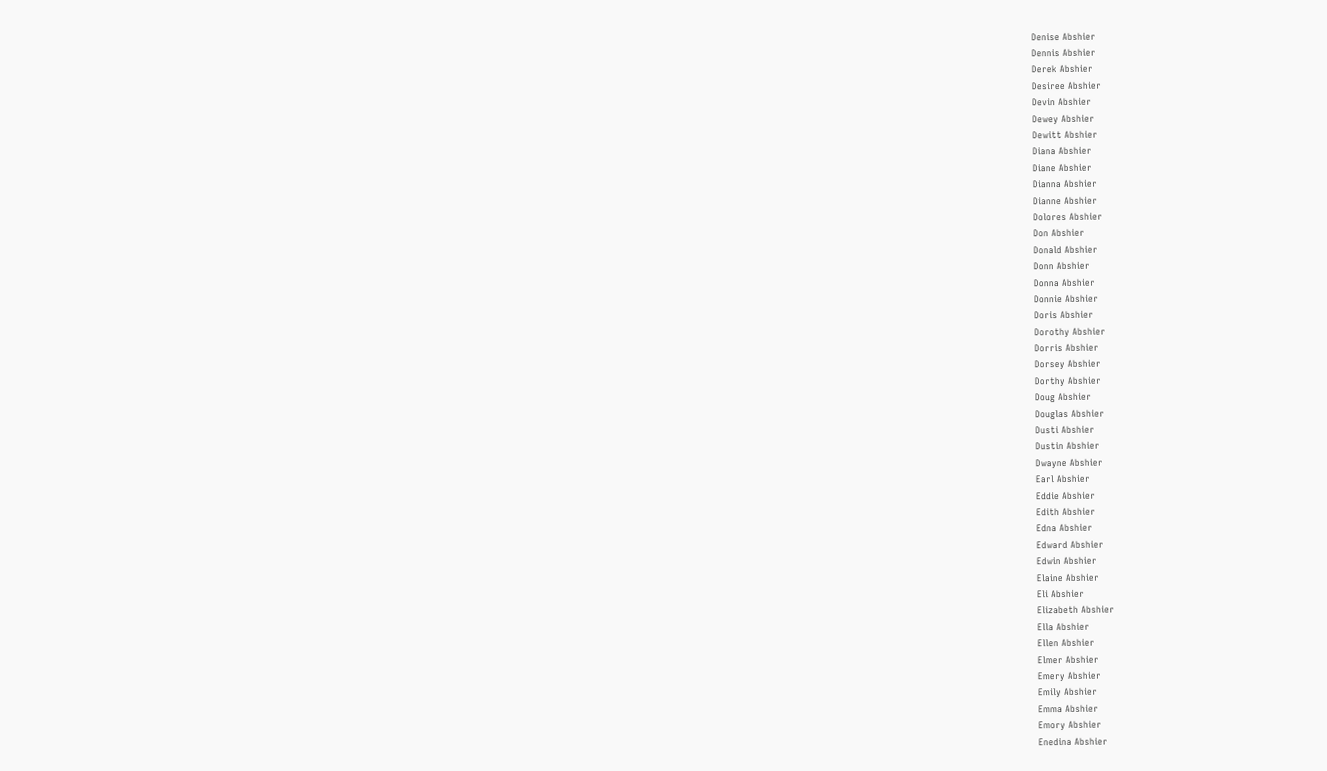Denise Abshier
Dennis Abshier
Derek Abshier
Desiree Abshier
Devin Abshier
Dewey Abshier
Dewitt Abshier
Diana Abshier
Diane Abshier
Dianna Abshier
Dianne Abshier
Dolores Abshier
Don Abshier
Donald Abshier
Donn Abshier
Donna Abshier
Donnie Abshier
Doris Abshier
Dorothy Abshier
Dorris Abshier
Dorsey Abshier
Dorthy Abshier
Doug Abshier
Douglas Abshier
Dusti Abshier
Dustin Abshier
Dwayne Abshier
Earl Abshier
Eddie Abshier
Edith Abshier
Edna Abshier
Edward Abshier
Edwin Abshier
Elaine Abshier
Eli Abshier
Elizabeth Abshier
Ella Abshier
Ellen Abshier
Elmer Abshier
Emery Abshier
Emily Abshier
Emma Abshier
Emory Abshier
Enedina Abshier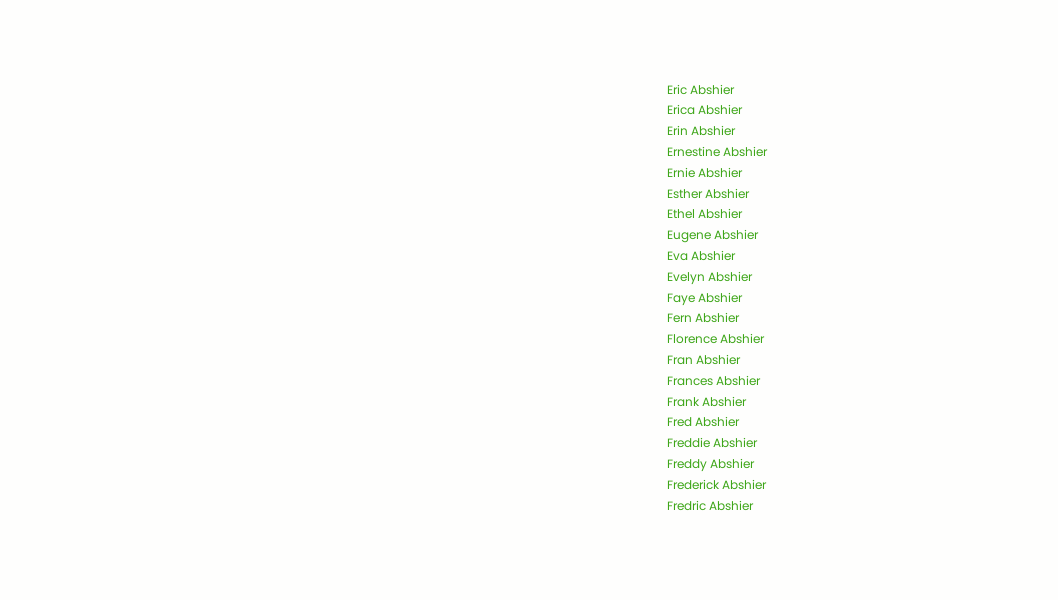Eric Abshier
Erica Abshier
Erin Abshier
Ernestine Abshier
Ernie Abshier
Esther Abshier
Ethel Abshier
Eugene Abshier
Eva Abshier
Evelyn Abshier
Faye Abshier
Fern Abshier
Florence Abshier
Fran Abshier
Frances Abshier
Frank Abshier
Fred Abshier
Freddie Abshier
Freddy Abshier
Frederick Abshier
Fredric Abshier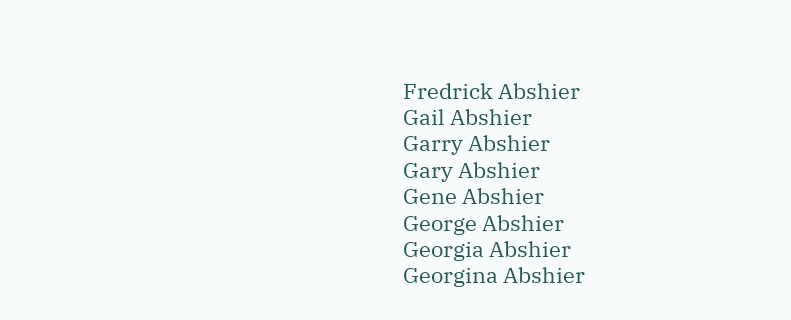Fredrick Abshier
Gail Abshier
Garry Abshier
Gary Abshier
Gene Abshier
George Abshier
Georgia Abshier
Georgina Abshier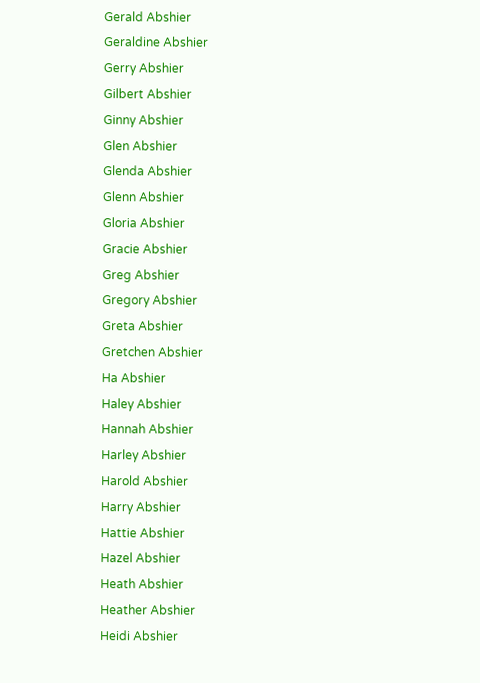Gerald Abshier
Geraldine Abshier
Gerry Abshier
Gilbert Abshier
Ginny Abshier
Glen Abshier
Glenda Abshier
Glenn Abshier
Gloria Abshier
Gracie Abshier
Greg Abshier
Gregory Abshier
Greta Abshier
Gretchen Abshier
Ha Abshier
Haley Abshier
Hannah Abshier
Harley Abshier
Harold Abshier
Harry Abshier
Hattie Abshier
Hazel Abshier
Heath Abshier
Heather Abshier
Heidi Abshier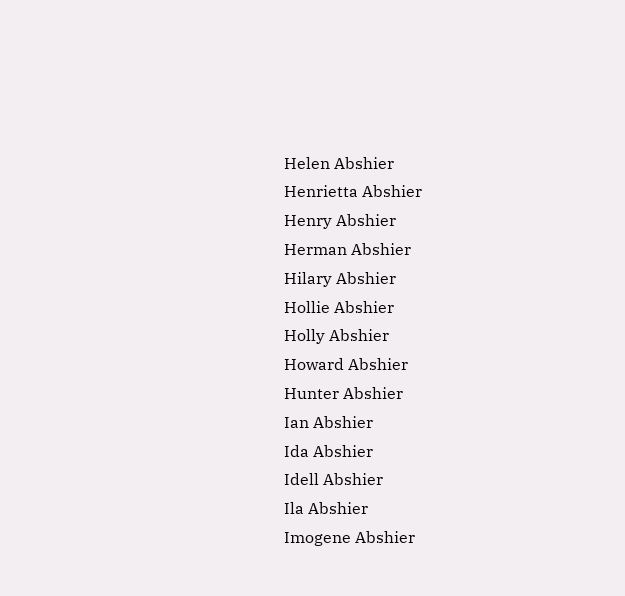Helen Abshier
Henrietta Abshier
Henry Abshier
Herman Abshier
Hilary Abshier
Hollie Abshier
Holly Abshier
Howard Abshier
Hunter Abshier
Ian Abshier
Ida Abshier
Idell Abshier
Ila Abshier
Imogene Abshier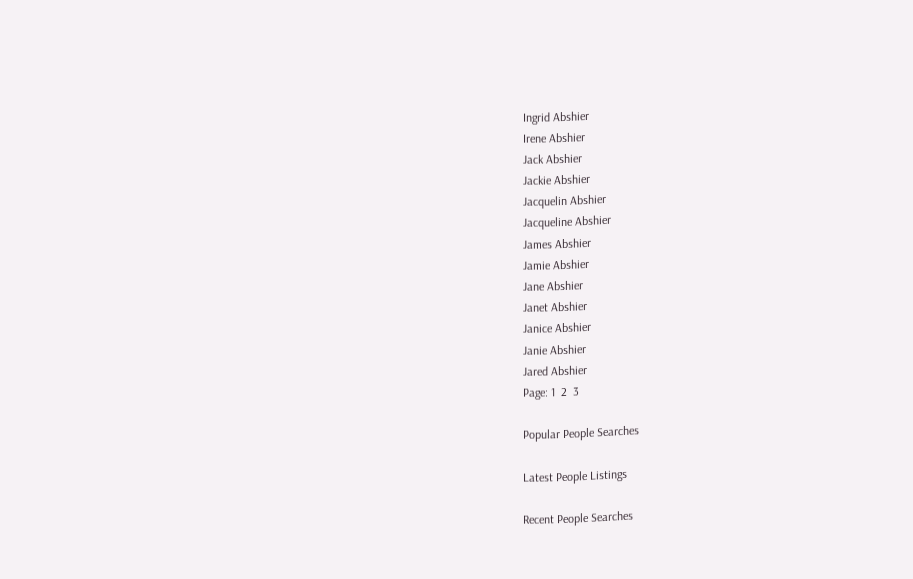Ingrid Abshier
Irene Abshier
Jack Abshier
Jackie Abshier
Jacquelin Abshier
Jacqueline Abshier
James Abshier
Jamie Abshier
Jane Abshier
Janet Abshier
Janice Abshier
Janie Abshier
Jared Abshier
Page: 1  2  3

Popular People Searches

Latest People Listings

Recent People Searches